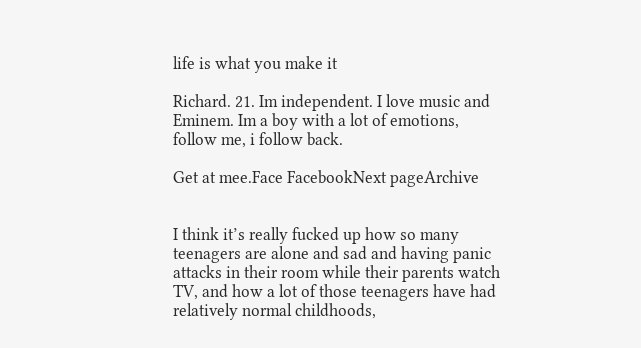life is what you make it

Richard. 21. Im independent. I love music and Eminem. Im a boy with a lot of emotions, follow me, i follow back.

Get at mee.Face FacebookNext pageArchive


I think it’s really fucked up how so many teenagers are alone and sad and having panic attacks in their room while their parents watch TV, and how a lot of those teenagers have had relatively normal childhoods,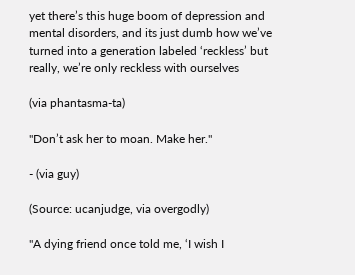yet there’s this huge boom of depression and mental disorders, and its just dumb how we’ve turned into a generation labeled ‘reckless’ but really, we’re only reckless with ourselves

(via phantasma-ta)

"Don’t ask her to moan. Make her."

- (via guy)

(Source: ucanjudge, via overgodly)

"A dying friend once told me, ‘I wish I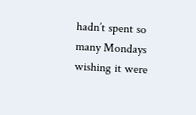hadn’t spent so many Mondays wishing it were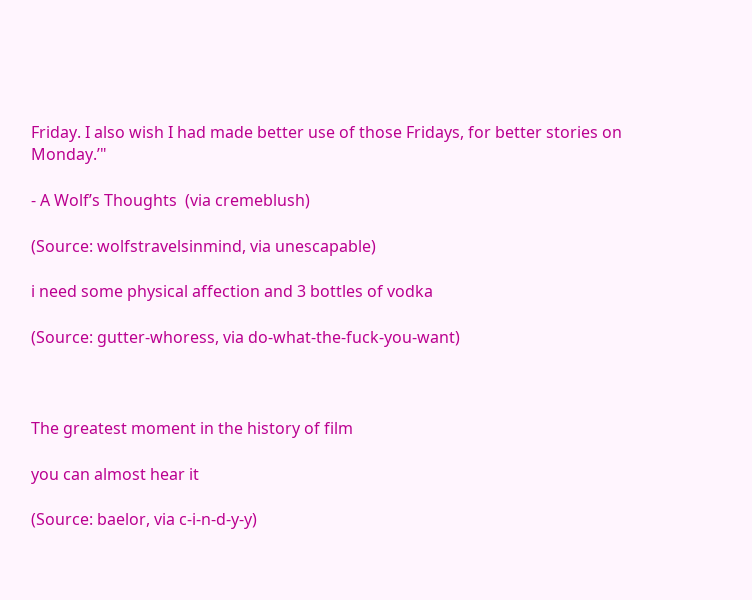Friday. I also wish I had made better use of those Fridays, for better stories on Monday.’"

- A Wolf’s Thoughts  (via cremeblush)

(Source: wolfstravelsinmind, via unescapable)

i need some physical affection and 3 bottles of vodka

(Source: gutter-whoress, via do-what-the-fuck-you-want)



The greatest moment in the history of film

you can almost hear it

(Source: baelor, via c-i-n-d-y-y)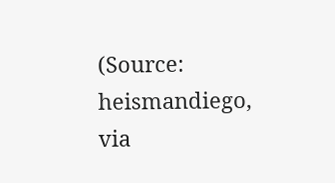(Source: heismandiego, via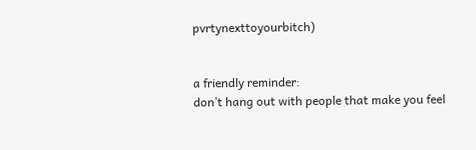pvrtynexttoyourbitch)


a friendly reminder:
don’t hang out with people that make you feel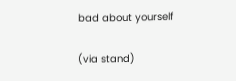bad about yourself

(via stand)